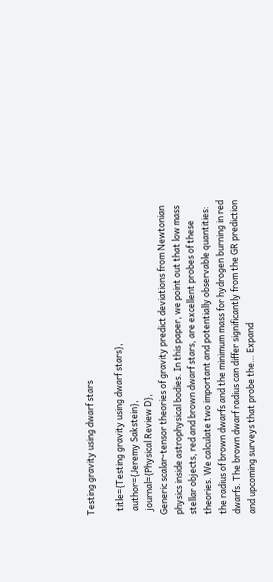Testing gravity using dwarf stars

  title={Testing gravity using dwarf stars},
  author={Jeremy Sakstein},
  journal={Physical Review D},
Generic scalar-tensor theories of gravity predict deviations from Newtonian physics inside astrophysical bodies. In this paper, we point out that low mass stellar objects, red and brown dwarf stars, are excellent probes of these theories. We calculate two important and potentially observable quantities: the radius of brown dwarfs and the minimum mass for hydrogen burning in red dwarfs. The brown dwarf radius can differ significantly from the GR prediction and upcoming surveys that probe the… Expand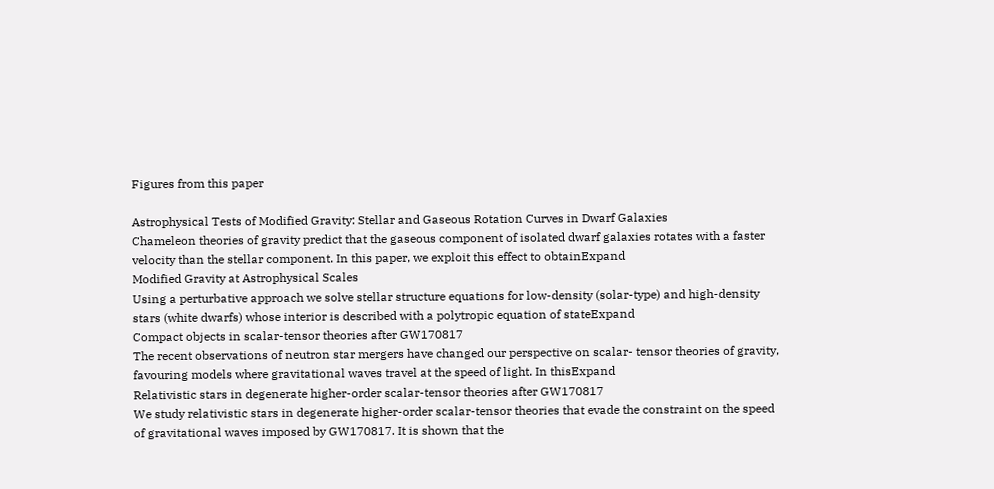Figures from this paper

Astrophysical Tests of Modified Gravity: Stellar and Gaseous Rotation Curves in Dwarf Galaxies
Chameleon theories of gravity predict that the gaseous component of isolated dwarf galaxies rotates with a faster velocity than the stellar component. In this paper, we exploit this effect to obtainExpand
Modified Gravity at Astrophysical Scales
Using a perturbative approach we solve stellar structure equations for low-density (solar-type) and high-density stars (white dwarfs) whose interior is described with a polytropic equation of stateExpand
Compact objects in scalar-tensor theories after GW170817
The recent observations of neutron star mergers have changed our perspective on scalar- tensor theories of gravity, favouring models where gravitational waves travel at the speed of light. In thisExpand
Relativistic stars in degenerate higher-order scalar-tensor theories after GW170817
We study relativistic stars in degenerate higher-order scalar-tensor theories that evade the constraint on the speed of gravitational waves imposed by GW170817. It is shown that the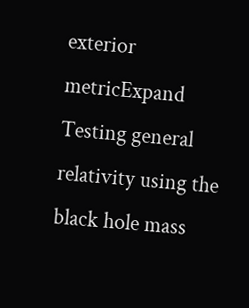exterior metricExpand
Testing general relativity using the black hole mass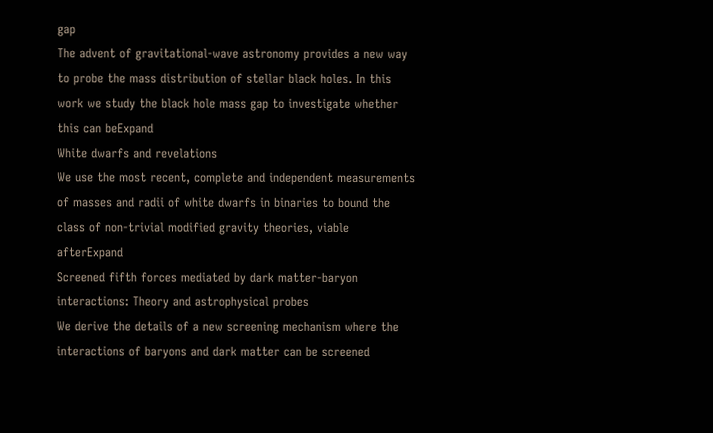gap
The advent of gravitational-wave astronomy provides a new way to probe the mass distribution of stellar black holes. In this work we study the black hole mass gap to investigate whether this can beExpand
White dwarfs and revelations
We use the most recent, complete and independent measurements of masses and radii of white dwarfs in binaries to bound the class of non-trivial modified gravity theories, viable afterExpand
Screened fifth forces mediated by dark matter-baryon interactions: Theory and astrophysical probes
We derive the details of a new screening mechanism where the interactions of baryons and dark matter can be screened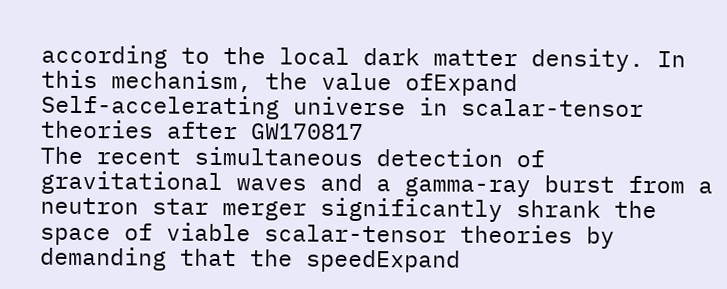according to the local dark matter density. In this mechanism, the value ofExpand
Self-accelerating universe in scalar-tensor theories after GW170817
The recent simultaneous detection of gravitational waves and a gamma-ray burst from a neutron star merger significantly shrank the space of viable scalar-tensor theories by demanding that the speedExpand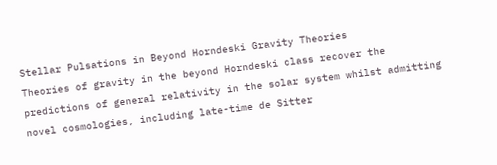Stellar Pulsations in Beyond Horndeski Gravity Theories
Theories of gravity in the beyond Horndeski class recover the predictions of general relativity in the solar system whilst admitting novel cosmologies, including late-time de Sitter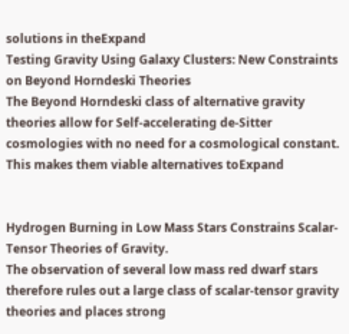solutions in theExpand
Testing Gravity Using Galaxy Clusters: New Constraints on Beyond Horndeski Theories
The Beyond Horndeski class of alternative gravity theories allow for Self-accelerating de-Sitter cosmologies with no need for a cosmological constant. This makes them viable alternatives toExpand


Hydrogen Burning in Low Mass Stars Constrains Scalar-Tensor Theories of Gravity.
The observation of several low mass red dwarf stars therefore rules out a large class of scalar-tensor gravity theories and places strong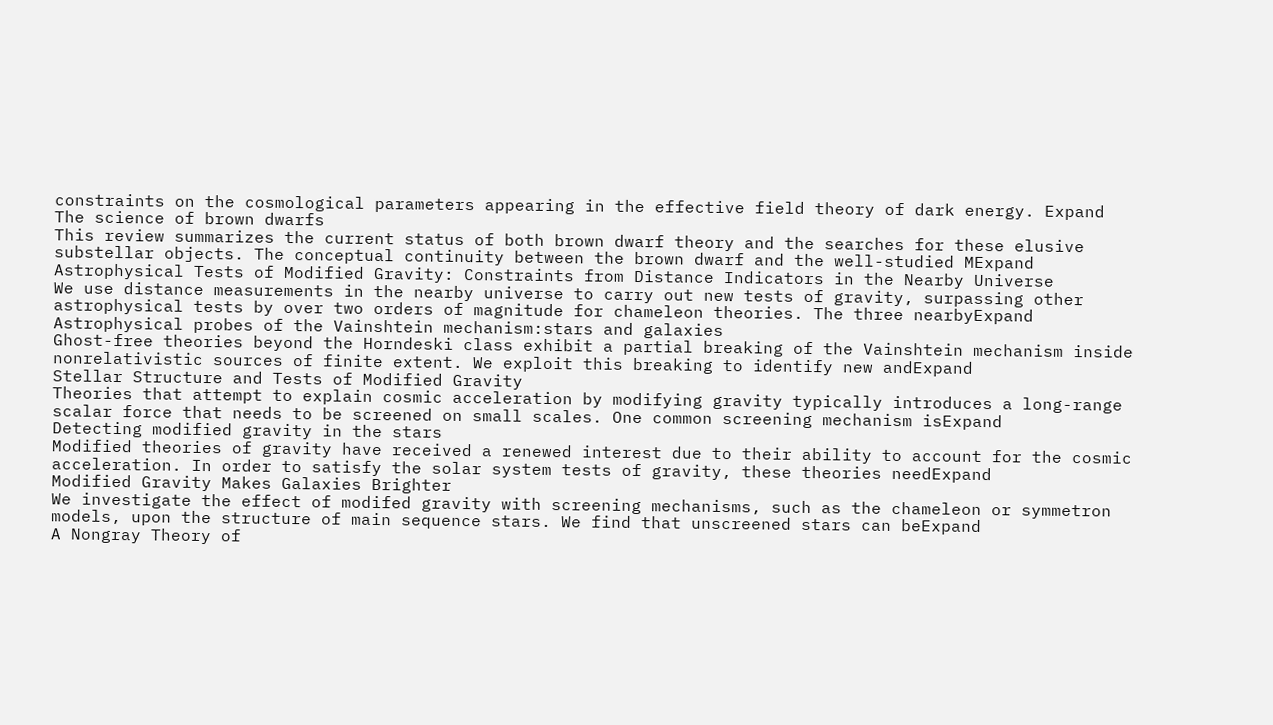constraints on the cosmological parameters appearing in the effective field theory of dark energy. Expand
The science of brown dwarfs
This review summarizes the current status of both brown dwarf theory and the searches for these elusive substellar objects. The conceptual continuity between the brown dwarf and the well-studied MExpand
Astrophysical Tests of Modified Gravity: Constraints from Distance Indicators in the Nearby Universe
We use distance measurements in the nearby universe to carry out new tests of gravity, surpassing other astrophysical tests by over two orders of magnitude for chameleon theories. The three nearbyExpand
Astrophysical probes of the Vainshtein mechanism:stars and galaxies
Ghost-free theories beyond the Horndeski class exhibit a partial breaking of the Vainshtein mechanism inside nonrelativistic sources of finite extent. We exploit this breaking to identify new andExpand
Stellar Structure and Tests of Modified Gravity
Theories that attempt to explain cosmic acceleration by modifying gravity typically introduces a long-range scalar force that needs to be screened on small scales. One common screening mechanism isExpand
Detecting modified gravity in the stars
Modified theories of gravity have received a renewed interest due to their ability to account for the cosmic acceleration. In order to satisfy the solar system tests of gravity, these theories needExpand
Modified Gravity Makes Galaxies Brighter
We investigate the effect of modifed gravity with screening mechanisms, such as the chameleon or symmetron models, upon the structure of main sequence stars. We find that unscreened stars can beExpand
A Nongray Theory of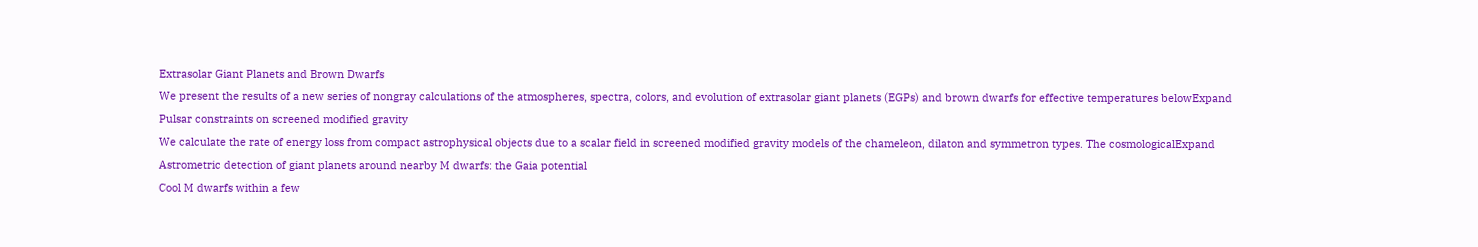Extrasolar Giant Planets and Brown Dwarfs
We present the results of a new series of nongray calculations of the atmospheres, spectra, colors, and evolution of extrasolar giant planets (EGPs) and brown dwarfs for effective temperatures belowExpand
Pulsar constraints on screened modified gravity
We calculate the rate of energy loss from compact astrophysical objects due to a scalar field in screened modified gravity models of the chameleon, dilaton and symmetron types. The cosmologicalExpand
Astrometric detection of giant planets around nearby M dwarfs: the Gaia potential
Cool M dwarfs within a few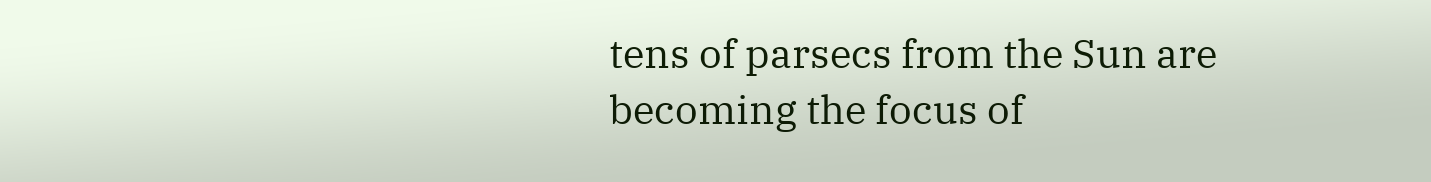tens of parsecs from the Sun are becoming the focus of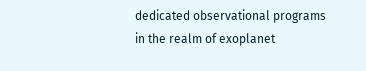dedicated observational programs in the realm of exoplanet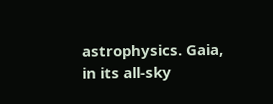astrophysics. Gaia, in its all-sky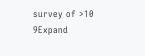survey of >10 9Expand